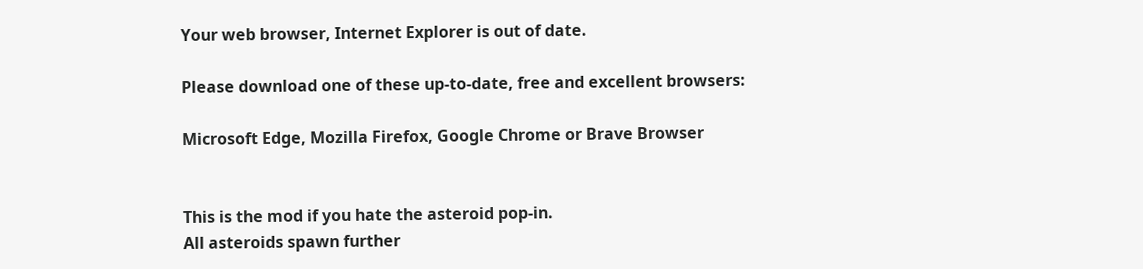Your web browser, Internet Explorer is out of date.

Please download one of these up-to-date, free and excellent browsers:

Microsoft Edge, Mozilla Firefox, Google Chrome or Brave Browser


This is the mod if you hate the asteroid pop-in.
All asteroids spawn further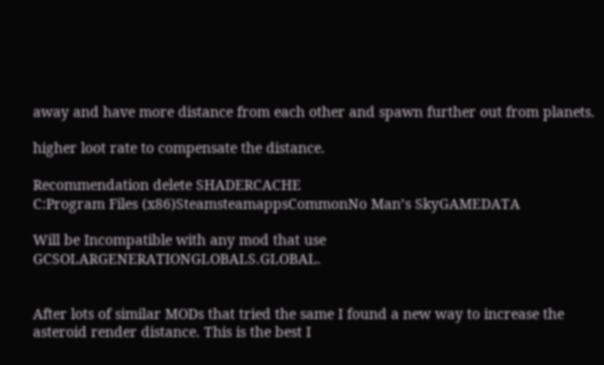away and have more distance from each other and spawn further out from planets.

higher loot rate to compensate the distance.

Recommendation delete SHADERCACHE
C:Program Files (x86)SteamsteamappsCommonNo Man’s SkyGAMEDATA

Will be Incompatible with any mod that use GCSOLARGENERATIONGLOBALS.GLOBAL.


After lots of similar MODs that tried the same I found a new way to increase the asteroid render distance. This is the best I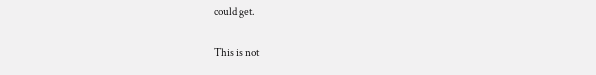could get.

This is not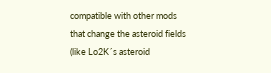compatible with other mods that change the asteroid fields (like Lo2K´s asteroid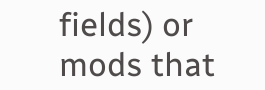fields) or mods that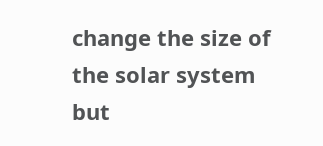change the size of the solar system but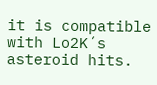it is compatible with Lo2K´s asteroid hits.